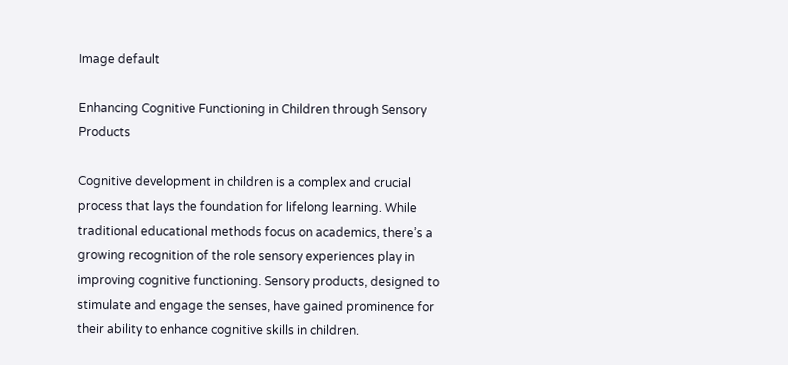Image default

Enhancing Cognitive Functioning in Children through Sensory Products

Cognitive development in children is a complex and crucial process that lays the foundation for lifelong learning. While traditional educational methods focus on academics, there’s a growing recognition of the role sensory experiences play in improving cognitive functioning. Sensory products, designed to stimulate and engage the senses, have gained prominence for their ability to enhance cognitive skills in children.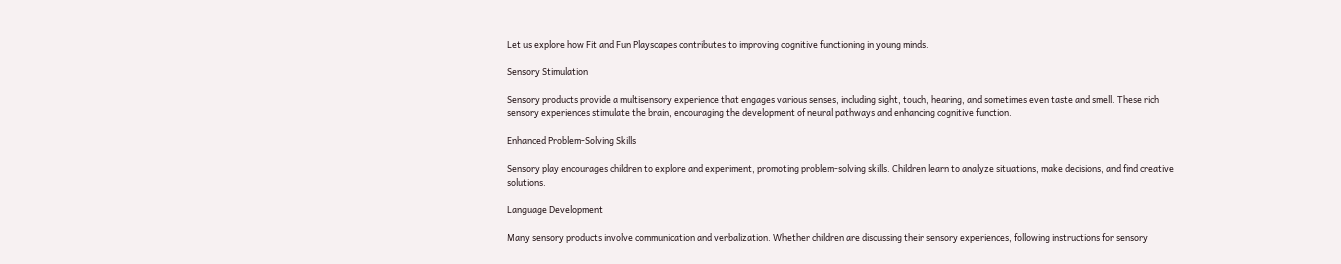Let us explore how Fit and Fun Playscapes contributes to improving cognitive functioning in young minds.

Sensory Stimulation

Sensory products provide a multisensory experience that engages various senses, including sight, touch, hearing, and sometimes even taste and smell. These rich sensory experiences stimulate the brain, encouraging the development of neural pathways and enhancing cognitive function.

Enhanced Problem-Solving Skills

Sensory play encourages children to explore and experiment, promoting problem-solving skills. Children learn to analyze situations, make decisions, and find creative solutions.

Language Development

Many sensory products involve communication and verbalization. Whether children are discussing their sensory experiences, following instructions for sensory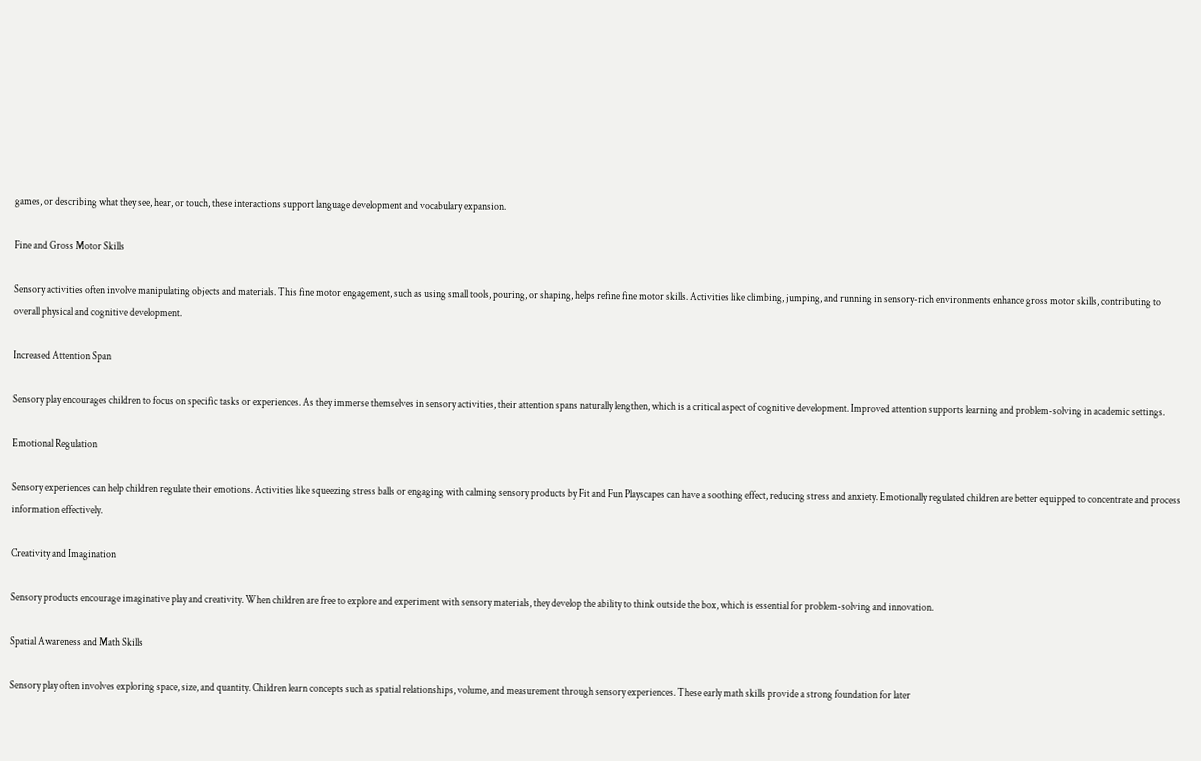games, or describing what they see, hear, or touch, these interactions support language development and vocabulary expansion.

Fine and Gross Motor Skills

Sensory activities often involve manipulating objects and materials. This fine motor engagement, such as using small tools, pouring, or shaping, helps refine fine motor skills. Activities like climbing, jumping, and running in sensory-rich environments enhance gross motor skills, contributing to overall physical and cognitive development.

Increased Attention Span

Sensory play encourages children to focus on specific tasks or experiences. As they immerse themselves in sensory activities, their attention spans naturally lengthen, which is a critical aspect of cognitive development. Improved attention supports learning and problem-solving in academic settings.

Emotional Regulation

Sensory experiences can help children regulate their emotions. Activities like squeezing stress balls or engaging with calming sensory products by Fit and Fun Playscapes can have a soothing effect, reducing stress and anxiety. Emotionally regulated children are better equipped to concentrate and process information effectively.

Creativity and Imagination

Sensory products encourage imaginative play and creativity. When children are free to explore and experiment with sensory materials, they develop the ability to think outside the box, which is essential for problem-solving and innovation.

Spatial Awareness and Math Skills

Sensory play often involves exploring space, size, and quantity. Children learn concepts such as spatial relationships, volume, and measurement through sensory experiences. These early math skills provide a strong foundation for later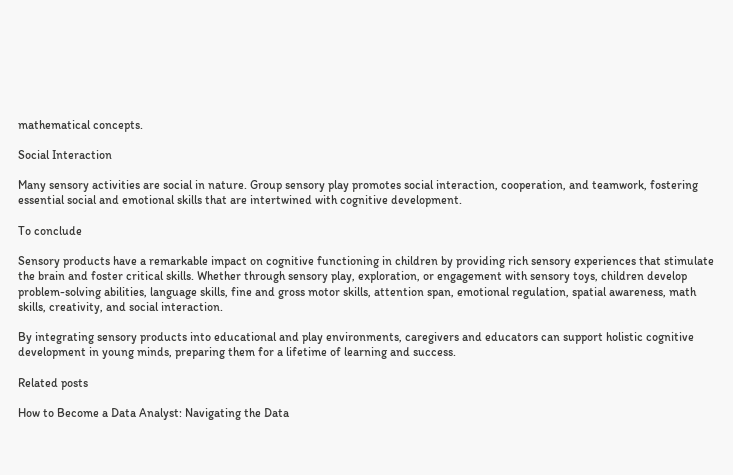mathematical concepts.

Social Interaction

Many sensory activities are social in nature. Group sensory play promotes social interaction, cooperation, and teamwork, fostering essential social and emotional skills that are intertwined with cognitive development.

To conclude

Sensory products have a remarkable impact on cognitive functioning in children by providing rich sensory experiences that stimulate the brain and foster critical skills. Whether through sensory play, exploration, or engagement with sensory toys, children develop problem-solving abilities, language skills, fine and gross motor skills, attention span, emotional regulation, spatial awareness, math skills, creativity, and social interaction.

By integrating sensory products into educational and play environments, caregivers and educators can support holistic cognitive development in young minds, preparing them for a lifetime of learning and success.

Related posts

How to Become a Data Analyst: Navigating the Data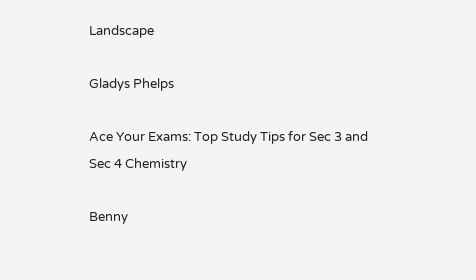Landscape

Gladys Phelps

Ace Your Exams: Top Study Tips for Sec 3 and Sec 4 Chemistry

Benny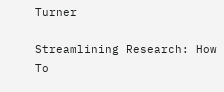Turner

Streamlining Research: How To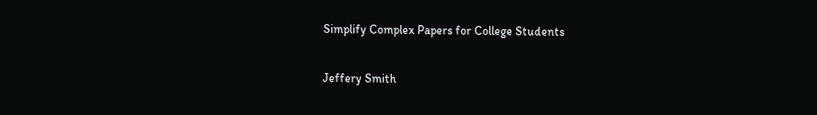Simplify Complex Papers for College Students

Jeffery Smith